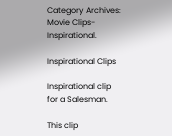Category Archives: Movie Clips-Inspirational.

Inspirational Clips

Inspirational clip for a Salesman.

This clip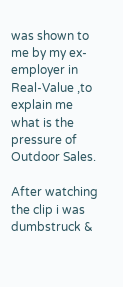was shown to me by my ex-employer in Real-Value ,to explain me what is the pressure of Outdoor Sales.

After watching the clip i was dumbstruck &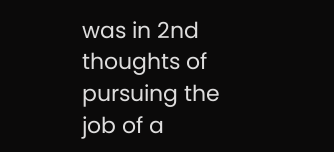was in 2nd thoughts of pursuing the job of a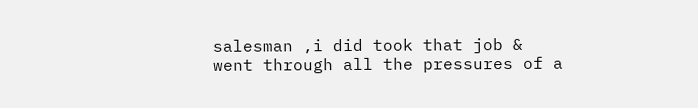salesman ,i did took that job & went through all the pressures of a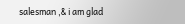salesman ,& i am glad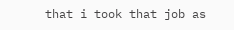that i took that job as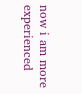now i am more experienced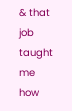& that job taught me how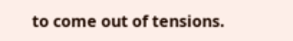to come out of tensions.